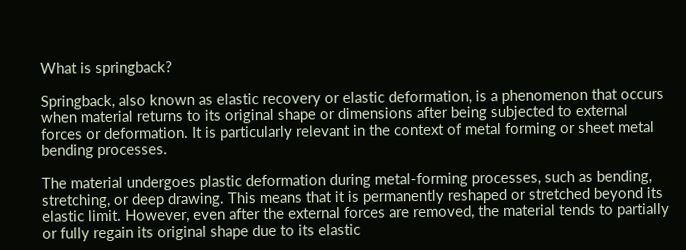What is springback?

Springback, also known as elastic recovery or elastic deformation, is a phenomenon that occurs when material returns to its original shape or dimensions after being subjected to external forces or deformation. It is particularly relevant in the context of metal forming or sheet metal bending processes.

The material undergoes plastic deformation during metal-forming processes, such as bending, stretching, or deep drawing. This means that it is permanently reshaped or stretched beyond its elastic limit. However, even after the external forces are removed, the material tends to partially or fully regain its original shape due to its elastic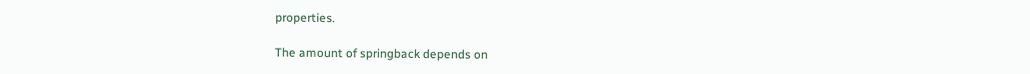properties.

The amount of springback depends on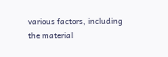various factors, including the material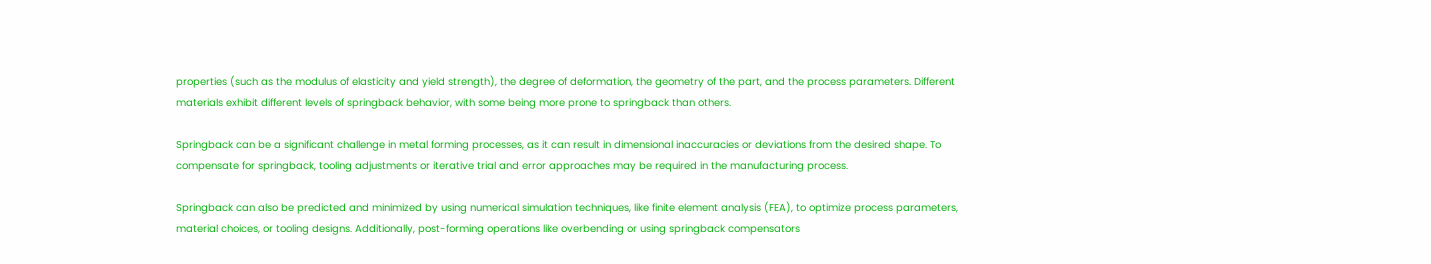properties (such as the modulus of elasticity and yield strength), the degree of deformation, the geometry of the part, and the process parameters. Different materials exhibit different levels of springback behavior, with some being more prone to springback than others.

Springback can be a significant challenge in metal forming processes, as it can result in dimensional inaccuracies or deviations from the desired shape. To compensate for springback, tooling adjustments or iterative trial and error approaches may be required in the manufacturing process.

Springback can also be predicted and minimized by using numerical simulation techniques, like finite element analysis (FEA), to optimize process parameters, material choices, or tooling designs. Additionally, post-forming operations like overbending or using springback compensators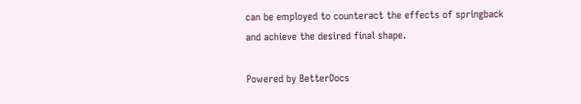can be employed to counteract the effects of springback and achieve the desired final shape.

Powered by BetterDocs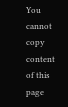You cannot copy content of this page